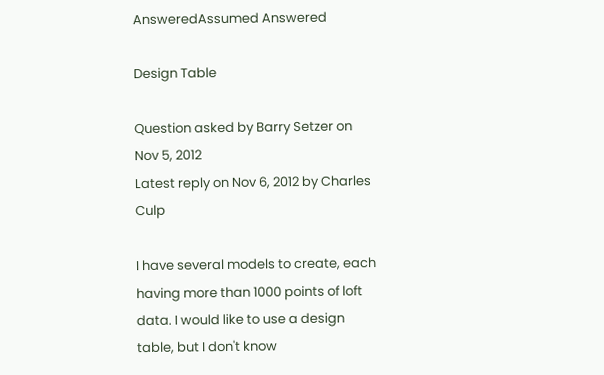AnsweredAssumed Answered

Design Table

Question asked by Barry Setzer on Nov 5, 2012
Latest reply on Nov 6, 2012 by Charles Culp

I have several models to create, each having more than 1000 points of loft data. I would like to use a design table, but I don't know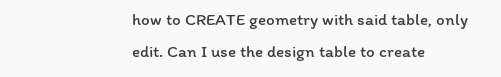how to CREATE geometry with said table, only edit. Can I use the design table to create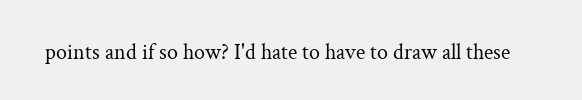points and if so how? I'd hate to have to draw all these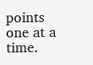points one at a time.